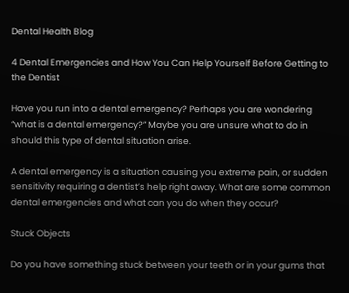Dental Health Blog

4 Dental Emergencies and How You Can Help Yourself Before Getting to the Dentist

Have you run into a dental emergency? Perhaps you are wondering “what is a dental emergency?” Maybe you are unsure what to do in should this type of dental situation arise.

A dental emergency is a situation causing you extreme pain, or sudden sensitivity requiring a dentist’s help right away. What are some common dental emergencies and what can you do when they occur?

Stuck Objects

Do you have something stuck between your teeth or in your gums that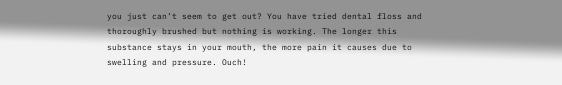you just can’t seem to get out? You have tried dental floss and thoroughly brushed but nothing is working. The longer this substance stays in your mouth, the more pain it causes due to swelling and pressure. Ouch!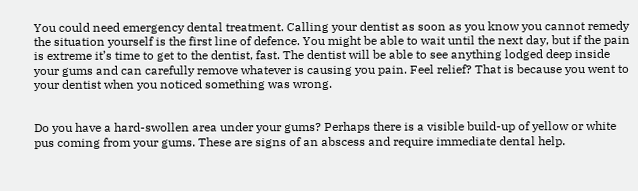You could need emergency dental treatment. Calling your dentist as soon as you know you cannot remedy the situation yourself is the first line of defence. You might be able to wait until the next day, but if the pain is extreme it’s time to get to the dentist, fast. The dentist will be able to see anything lodged deep inside your gums and can carefully remove whatever is causing you pain. Feel relief? That is because you went to your dentist when you noticed something was wrong.


Do you have a hard-swollen area under your gums? Perhaps there is a visible build-up of yellow or white pus coming from your gums. These are signs of an abscess and require immediate dental help.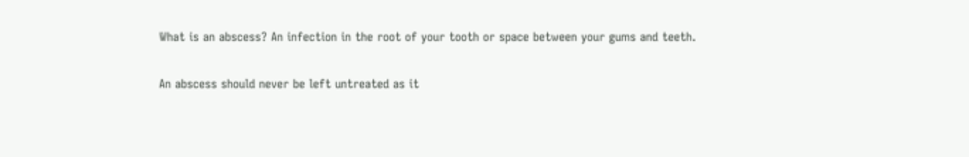What is an abscess? An infection in the root of your tooth or space between your gums and teeth.

An abscess should never be left untreated as it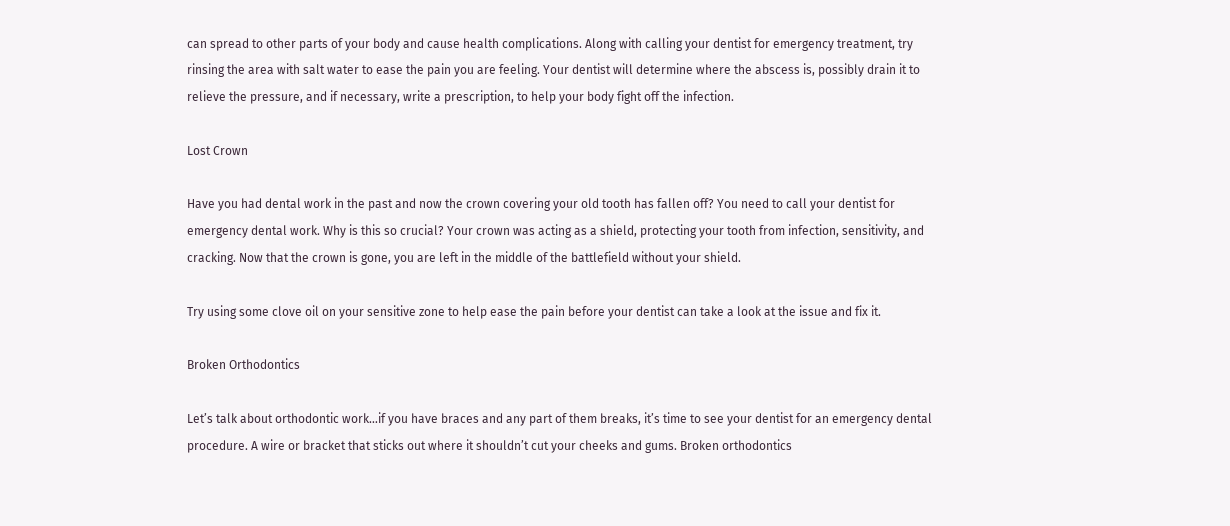can spread to other parts of your body and cause health complications. Along with calling your dentist for emergency treatment, try rinsing the area with salt water to ease the pain you are feeling. Your dentist will determine where the abscess is, possibly drain it to relieve the pressure, and if necessary, write a prescription, to help your body fight off the infection.

Lost Crown

Have you had dental work in the past and now the crown covering your old tooth has fallen off? You need to call your dentist for emergency dental work. Why is this so crucial? Your crown was acting as a shield, protecting your tooth from infection, sensitivity, and cracking. Now that the crown is gone, you are left in the middle of the battlefield without your shield.

Try using some clove oil on your sensitive zone to help ease the pain before your dentist can take a look at the issue and fix it.

Broken Orthodontics

Let’s talk about orthodontic work…if you have braces and any part of them breaks, it’s time to see your dentist for an emergency dental procedure. A wire or bracket that sticks out where it shouldn’t cut your cheeks and gums. Broken orthodontics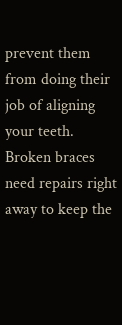prevent them from doing their job of aligning your teeth. Broken braces need repairs right away to keep the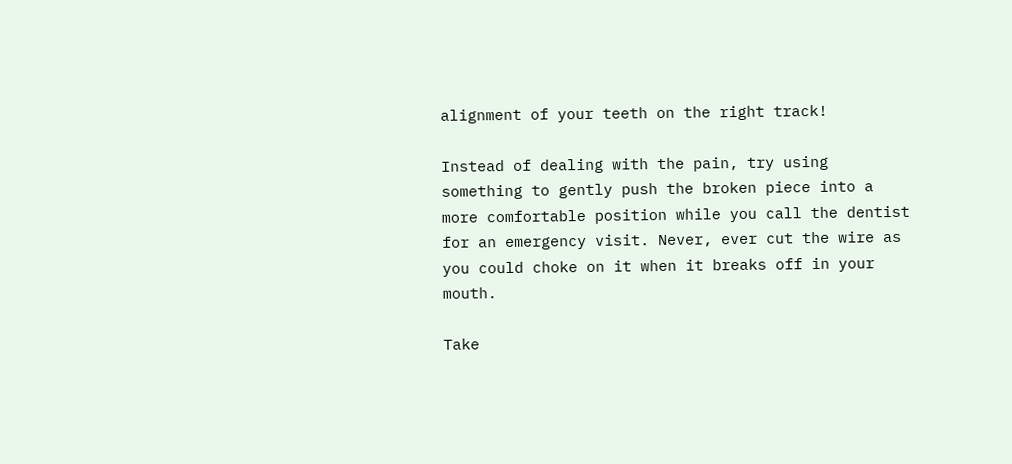alignment of your teeth on the right track!

Instead of dealing with the pain, try using something to gently push the broken piece into a more comfortable position while you call the dentist for an emergency visit. Never, ever cut the wire as you could choke on it when it breaks off in your mouth.

Take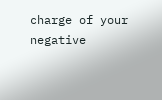charge of your negative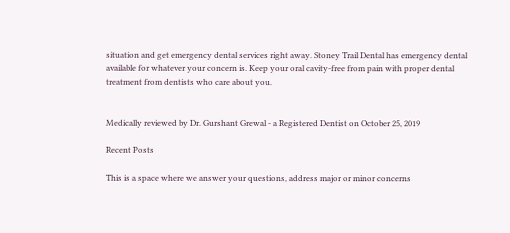situation and get emergency dental services right away. Stoney Trail Dental has emergency dental available for whatever your concern is. Keep your oral cavity-free from pain with proper dental treatment from dentists who care about you.


Medically reviewed by Dr. Gurshant Grewal - a Registered Dentist on October 25, 2019

Recent Posts

This is a space where we answer your questions, address major or minor concerns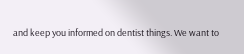and keep you informed on dentist things. We want to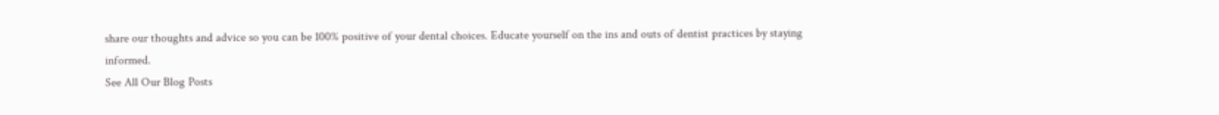share our thoughts and advice so you can be 100% positive of your dental choices. Educate yourself on the ins and outs of dentist practices by staying informed.
See All Our Blog Posts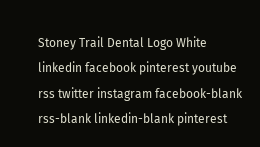Stoney Trail Dental Logo White
linkedin facebook pinterest youtube rss twitter instagram facebook-blank rss-blank linkedin-blank pinterest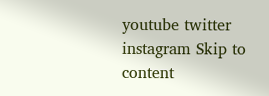youtube twitter instagram Skip to content